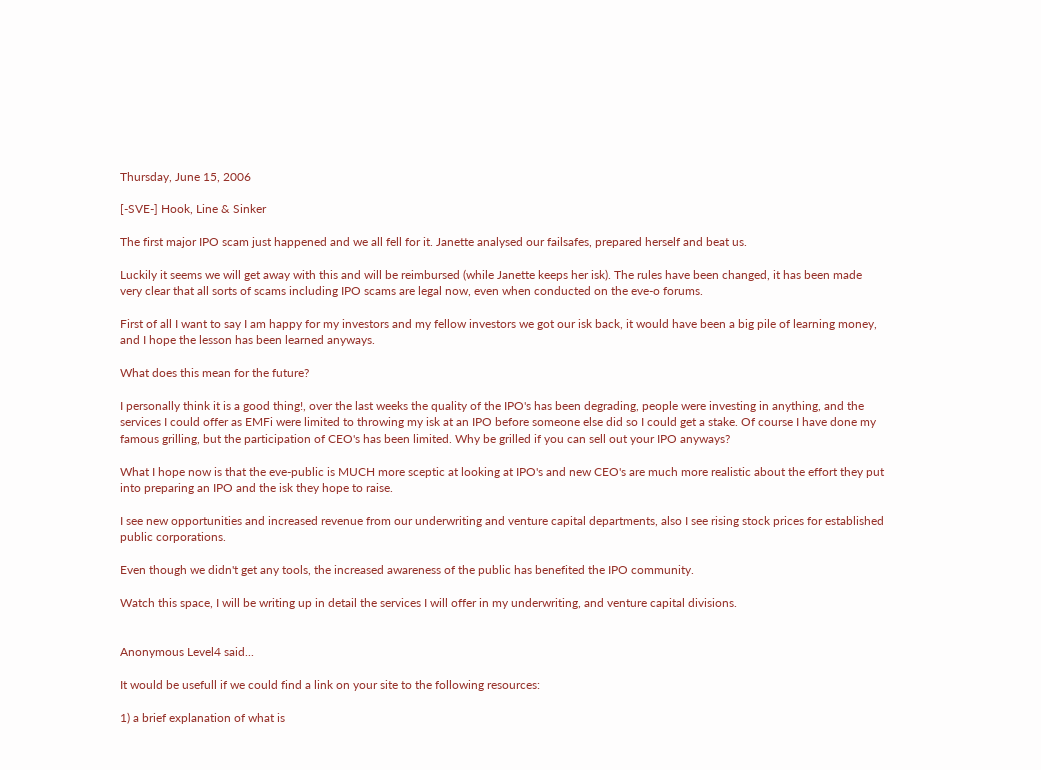Thursday, June 15, 2006

[-SVE-] Hook, Line & Sinker

The first major IPO scam just happened and we all fell for it. Janette analysed our failsafes, prepared herself and beat us.

Luckily it seems we will get away with this and will be reimbursed (while Janette keeps her isk). The rules have been changed, it has been made very clear that all sorts of scams including IPO scams are legal now, even when conducted on the eve-o forums.

First of all I want to say I am happy for my investors and my fellow investors we got our isk back, it would have been a big pile of learning money, and I hope the lesson has been learned anyways.

What does this mean for the future?

I personally think it is a good thing!, over the last weeks the quality of the IPO's has been degrading, people were investing in anything, and the services I could offer as EMFi were limited to throwing my isk at an IPO before someone else did so I could get a stake. Of course I have done my famous grilling, but the participation of CEO's has been limited. Why be grilled if you can sell out your IPO anyways?

What I hope now is that the eve-public is MUCH more sceptic at looking at IPO's and new CEO's are much more realistic about the effort they put into preparing an IPO and the isk they hope to raise.

I see new opportunities and increased revenue from our underwriting and venture capital departments, also I see rising stock prices for established public corporations.

Even though we didn't get any tools, the increased awareness of the public has benefited the IPO community.

Watch this space, I will be writing up in detail the services I will offer in my underwriting, and venture capital divisions.


Anonymous Level4 said...

It would be usefull if we could find a link on your site to the following resources:

1) a brief explanation of what is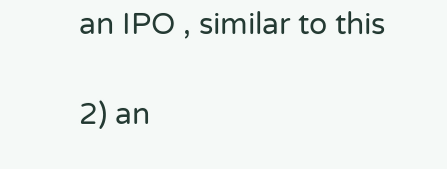an IPO , similar to this

2) an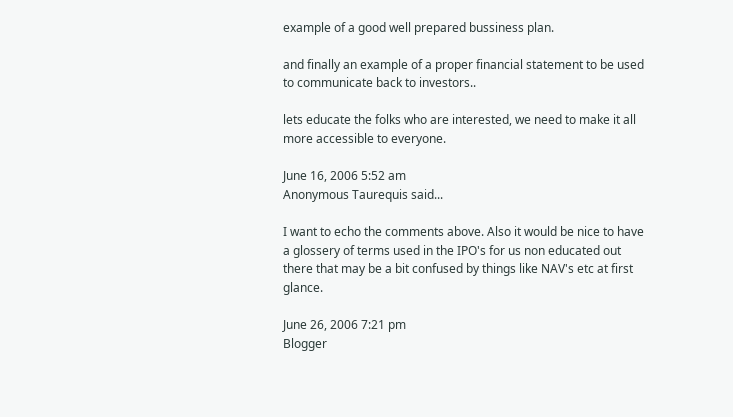example of a good well prepared bussiness plan.

and finally an example of a proper financial statement to be used to communicate back to investors..

lets educate the folks who are interested, we need to make it all more accessible to everyone.

June 16, 2006 5:52 am
Anonymous Taurequis said...

I want to echo the comments above. Also it would be nice to have a glossery of terms used in the IPO's for us non educated out there that may be a bit confused by things like NAV's etc at first glance.

June 26, 2006 7:21 pm
Blogger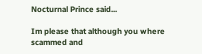Nocturnal Prince said...

Im please that although you where scammed and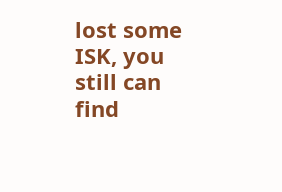lost some ISK, you still can find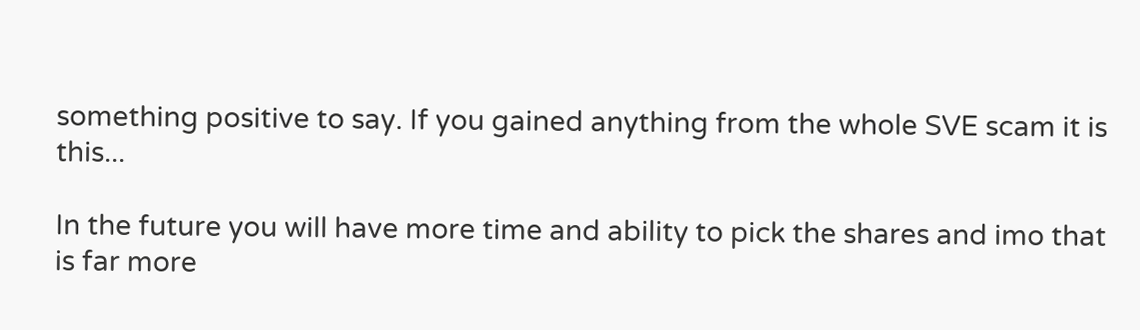something positive to say. If you gained anything from the whole SVE scam it is this...

In the future you will have more time and ability to pick the shares and imo that is far more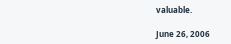valuable.

June 26, 2006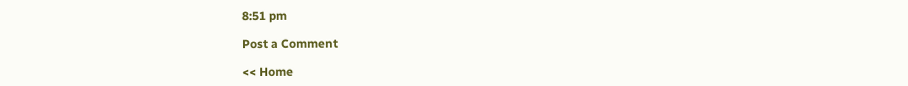8:51 pm

Post a Comment

<< Home